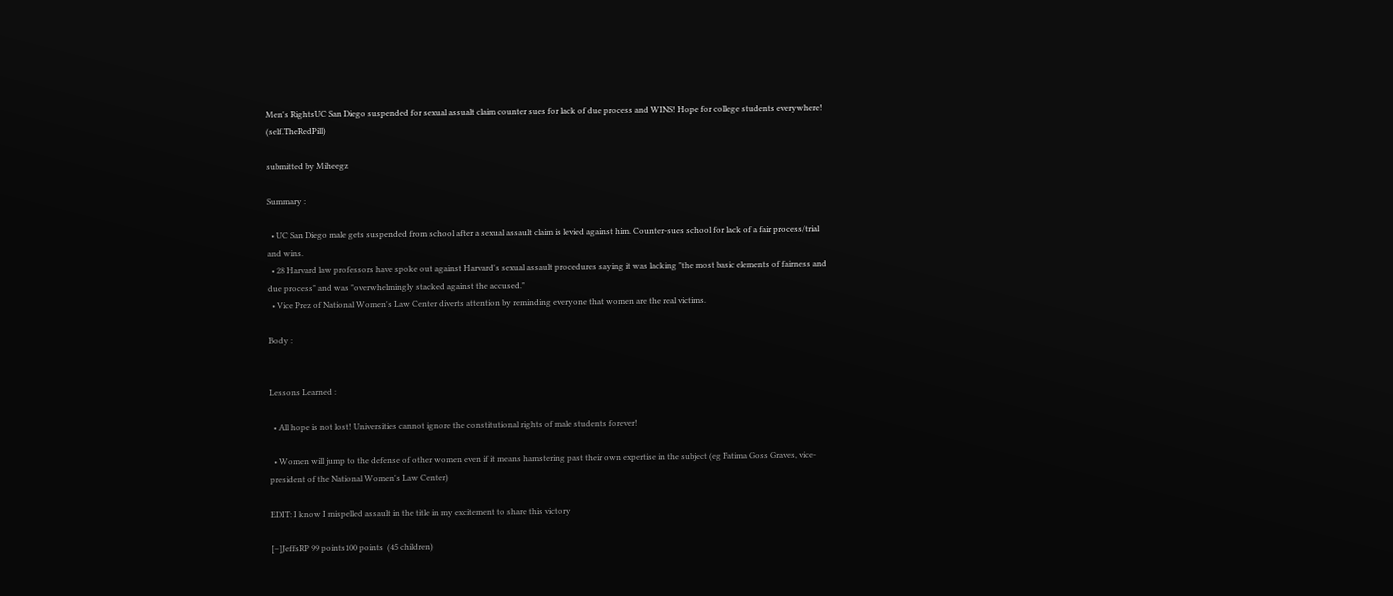Men's RightsUC San Diego suspended for sexual assualt claim counter sues for lack of due process and WINS! Hope for college students everywhere! (self.TheRedPill)

submitted by Miheegz

Summary :

  • UC San Diego male gets suspended from school after a sexual assault claim is levied against him. Counter-sues school for lack of a fair process/trial and wins.
  • 28 Harvard law professors have spoke out against Harvard's sexual assault procedures saying it was lacking "the most basic elements of fairness and due process" and was "overwhelmingly stacked against the accused."
  • Vice Prez of National Women's Law Center diverts attention by reminding everyone that women are the real victims.

Body :


Lessons Learned :

  • All hope is not lost! Universities cannot ignore the constitutional rights of male students forever!

  • Women will jump to the defense of other women even if it means hamstering past their own expertise in the subject (eg Fatima Goss Graves, vice-president of the National Women's Law Center)

EDIT: I know I mispelled assault in the title in my excitement to share this victory

[–]JeffsRP 99 points100 points  (45 children)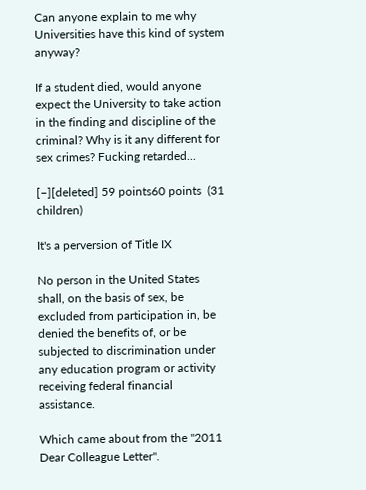Can anyone explain to me why Universities have this kind of system anyway?

If a student died, would anyone expect the University to take action in the finding and discipline of the criminal? Why is it any different for sex crimes? Fucking retarded...

[–][deleted] 59 points60 points  (31 children)

It's a perversion of Title IX

No person in the United States shall, on the basis of sex, be excluded from participation in, be denied the benefits of, or be subjected to discrimination under any education program or activity receiving federal financial assistance.

Which came about from the "2011 Dear Colleague Letter".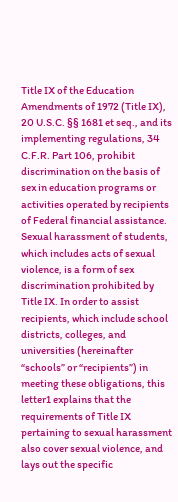Title IX of the Education Amendments of 1972 (Title IX), 20 U.S.C. §§ 1681 et seq., and its implementing regulations, 34 C.F.R. Part 106, prohibit discrimination on the basis of sex in education programs or activities operated by recipients of Federal financial assistance. Sexual harassment of students, which includes acts of sexual violence, is a form of sex discrimination prohibited by Title IX. In order to assist recipients, which include school districts, colleges, and universities (hereinafter “schools” or “recipients”) in meeting these obligations, this letter1 explains that the requirements of Title IX pertaining to sexual harassment also cover sexual violence, and lays out the specific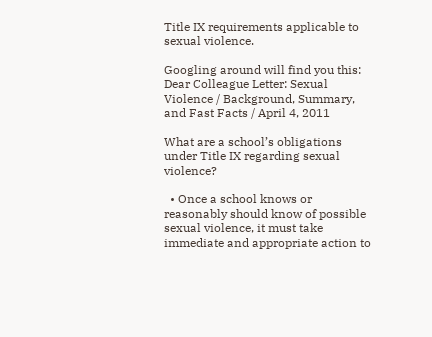Title IX requirements applicable to sexual violence.

Googling around will find you this: Dear Colleague Letter: Sexual Violence / Background, Summary, and Fast Facts / April 4, 2011

What are a school’s obligations under Title IX regarding sexual violence?

  • Once a school knows or reasonably should know of possible sexual violence, it must take immediate and appropriate action to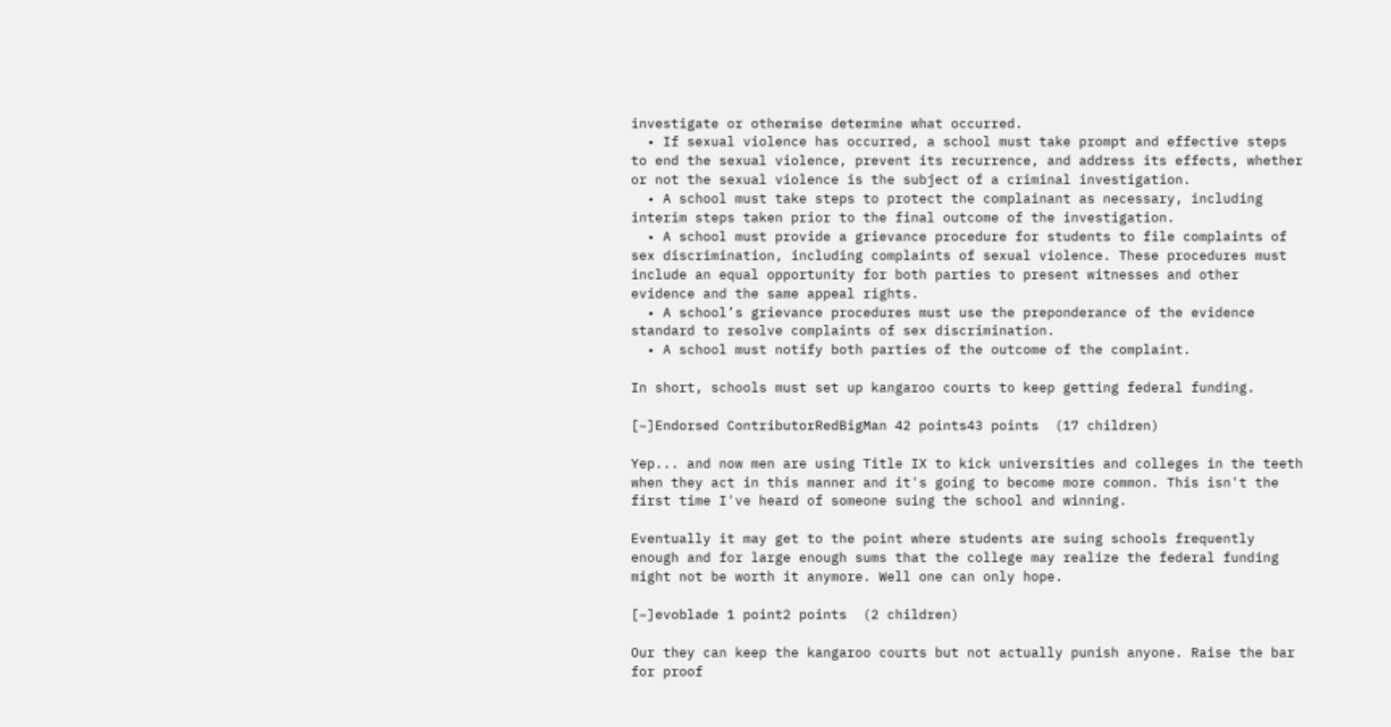investigate or otherwise determine what occurred.
  • If sexual violence has occurred, a school must take prompt and effective steps to end the sexual violence, prevent its recurrence, and address its effects, whether or not the sexual violence is the subject of a criminal investigation.
  • A school must take steps to protect the complainant as necessary, including interim steps taken prior to the final outcome of the investigation.
  • A school must provide a grievance procedure for students to file complaints of sex discrimination, including complaints of sexual violence. These procedures must include an equal opportunity for both parties to present witnesses and other evidence and the same appeal rights.
  • A school’s grievance procedures must use the preponderance of the evidence standard to resolve complaints of sex discrimination.
  • A school must notify both parties of the outcome of the complaint.

In short, schools must set up kangaroo courts to keep getting federal funding.

[–]Endorsed ContributorRedBigMan 42 points43 points  (17 children)

Yep... and now men are using Title IX to kick universities and colleges in the teeth when they act in this manner and it's going to become more common. This isn't the first time I've heard of someone suing the school and winning.

Eventually it may get to the point where students are suing schools frequently enough and for large enough sums that the college may realize the federal funding might not be worth it anymore. Well one can only hope.

[–]evoblade 1 point2 points  (2 children)

Our they can keep the kangaroo courts but not actually punish anyone. Raise the bar for proof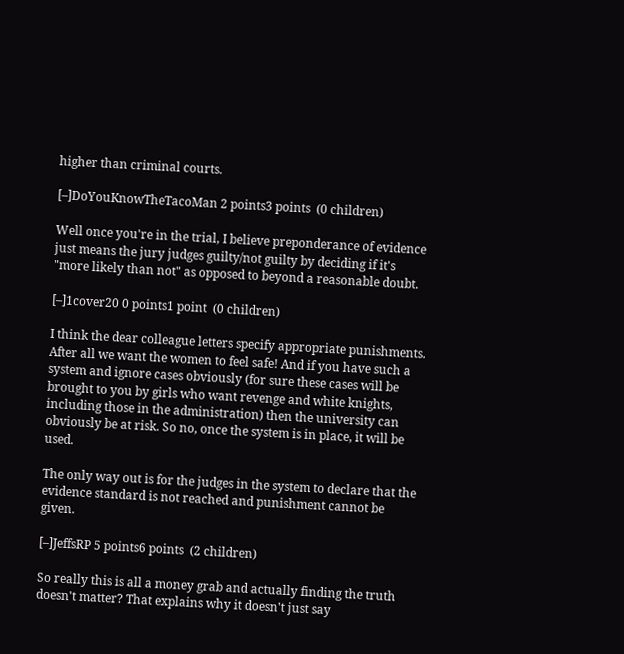higher than criminal courts.

[–]DoYouKnowTheTacoMan 2 points3 points  (0 children)

Well once you're in the trial, I believe preponderance of evidence just means the jury judges guilty/not guilty by deciding if it's "more likely than not" as opposed to beyond a reasonable doubt.

[–]1cover20 0 points1 point  (0 children)

I think the dear colleague letters specify appropriate punishments. After all we want the women to feel safe! And if you have such a system and ignore cases obviously (for sure these cases will be brought to you by girls who want revenge and white knights, including those in the administration) then the university can obviously be at risk. So no, once the system is in place, it will be used.

The only way out is for the judges in the system to declare that the evidence standard is not reached and punishment cannot be given.

[–]JeffsRP 5 points6 points  (2 children)

So really this is all a money grab and actually finding the truth doesn't matter? That explains why it doesn't just say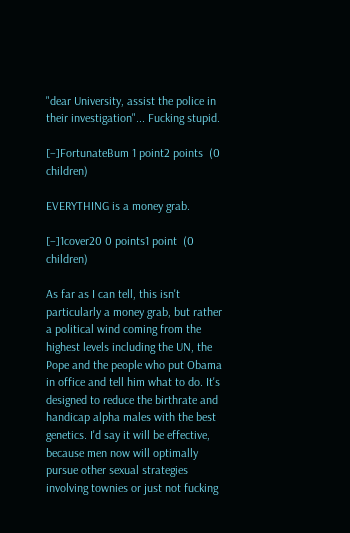"dear University, assist the police in their investigation"... Fucking stupid.

[–]FortunateBum 1 point2 points  (0 children)

EVERYTHING is a money grab.

[–]1cover20 0 points1 point  (0 children)

As far as I can tell, this isn't particularly a money grab, but rather a political wind coming from the highest levels including the UN, the Pope and the people who put Obama in office and tell him what to do. It's designed to reduce the birthrate and handicap alpha males with the best genetics. I'd say it will be effective, because men now will optimally pursue other sexual strategies involving townies or just not fucking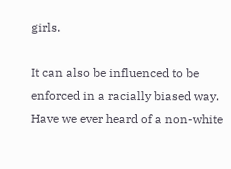girls.

It can also be influenced to be enforced in a racially biased way. Have we ever heard of a non-white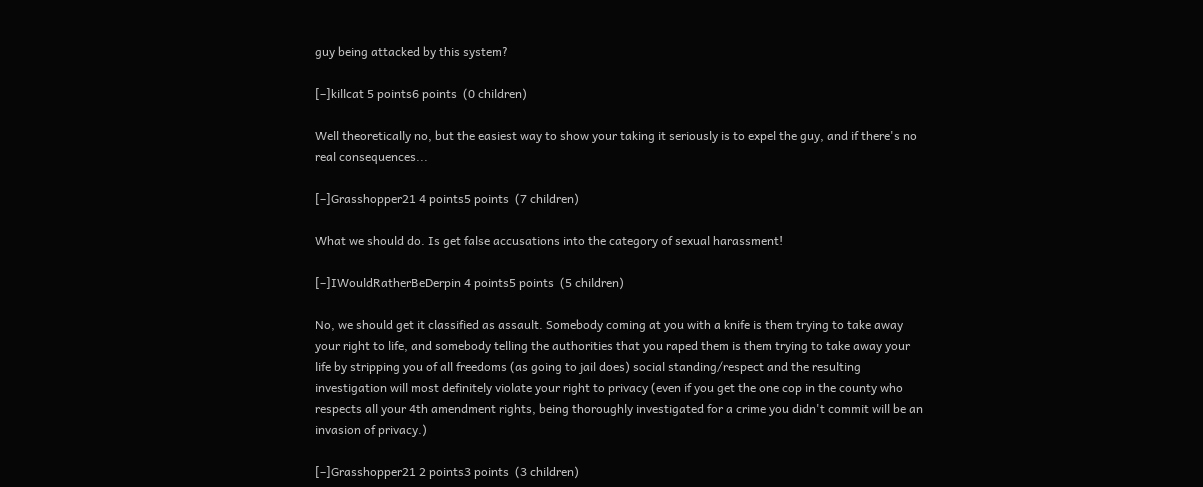guy being attacked by this system?

[–]killcat 5 points6 points  (0 children)

Well theoretically no, but the easiest way to show your taking it seriously is to expel the guy, and if there's no real consequences...

[–]Grasshopper21 4 points5 points  (7 children)

What we should do. Is get false accusations into the category of sexual harassment!

[–]IWouldRatherBeDerpin 4 points5 points  (5 children)

No, we should get it classified as assault. Somebody coming at you with a knife is them trying to take away your right to life, and somebody telling the authorities that you raped them is them trying to take away your life by stripping you of all freedoms (as going to jail does) social standing/respect and the resulting investigation will most definitely violate your right to privacy (even if you get the one cop in the county who respects all your 4th amendment rights, being thoroughly investigated for a crime you didn't commit will be an invasion of privacy.)

[–]Grasshopper21 2 points3 points  (3 children)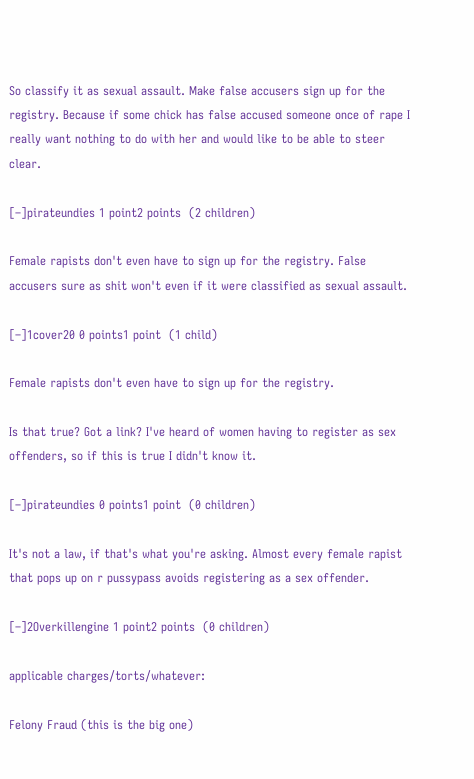So classify it as sexual assault. Make false accusers sign up for the registry. Because if some chick has false accused someone once of rape I really want nothing to do with her and would like to be able to steer clear.

[–]pirateundies 1 point2 points  (2 children)

Female rapists don't even have to sign up for the registry. False accusers sure as shit won't even if it were classified as sexual assault.

[–]1cover20 0 points1 point  (1 child)

Female rapists don't even have to sign up for the registry.

Is that true? Got a link? I've heard of women having to register as sex offenders, so if this is true I didn't know it.

[–]pirateundies 0 points1 point  (0 children)

It's not a law, if that's what you're asking. Almost every female rapist that pops up on r pussypass avoids registering as a sex offender.

[–]2Overkillengine 1 point2 points  (0 children)

applicable charges/torts/whatever:

Felony Fraud (this is the big one)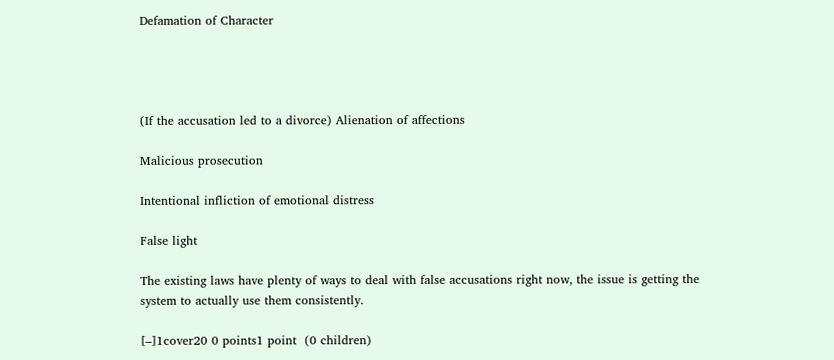Defamation of Character




(If the accusation led to a divorce) Alienation of affections

Malicious prosecution

Intentional infliction of emotional distress

False light

The existing laws have plenty of ways to deal with false accusations right now, the issue is getting the system to actually use them consistently.

[–]1cover20 0 points1 point  (0 children)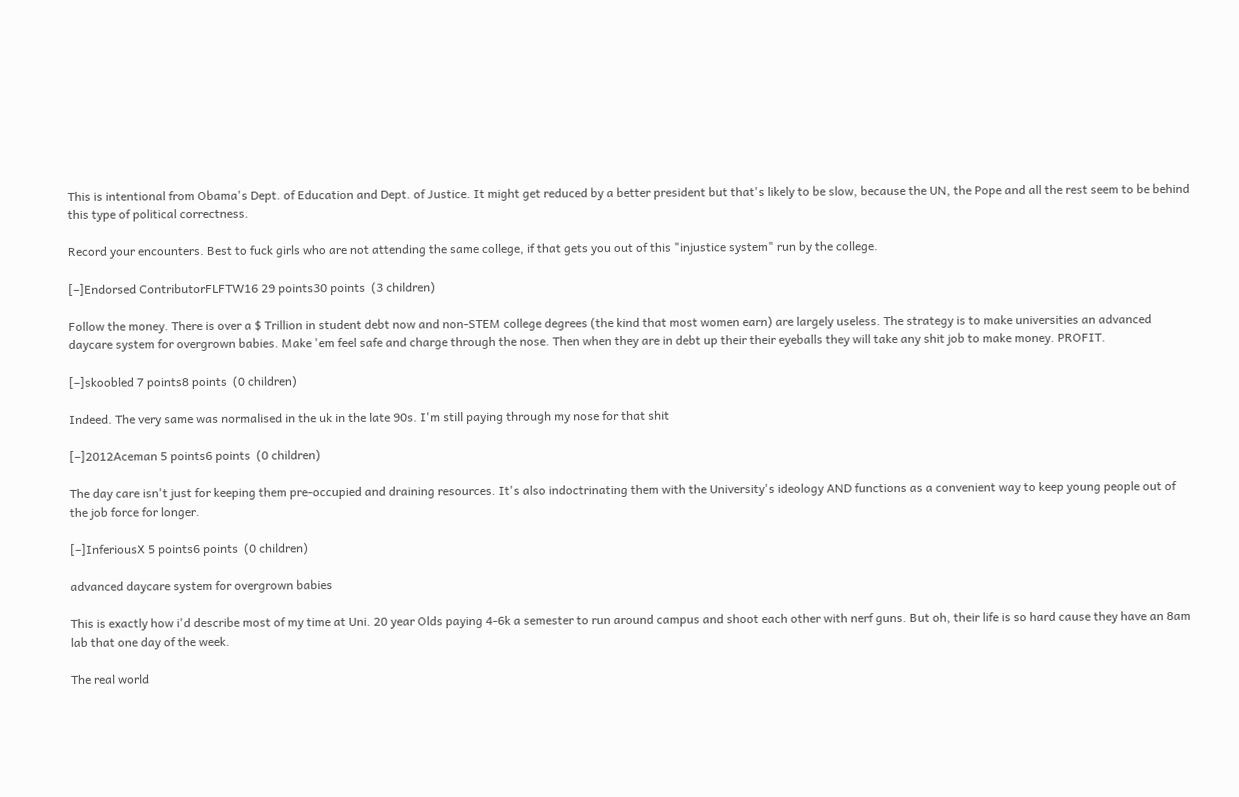This is intentional from Obama's Dept. of Education and Dept. of Justice. It might get reduced by a better president but that's likely to be slow, because the UN, the Pope and all the rest seem to be behind this type of political correctness.

Record your encounters. Best to fuck girls who are not attending the same college, if that gets you out of this "injustice system" run by the college.

[–]Endorsed ContributorFLFTW16 29 points30 points  (3 children)

Follow the money. There is over a $ Trillion in student debt now and non-STEM college degrees (the kind that most women earn) are largely useless. The strategy is to make universities an advanced daycare system for overgrown babies. Make 'em feel safe and charge through the nose. Then when they are in debt up their their eyeballs they will take any shit job to make money. PROFIT.

[–]skoobled 7 points8 points  (0 children)

Indeed. The very same was normalised in the uk in the late 90s. I'm still paying through my nose for that shit

[–]2012Aceman 5 points6 points  (0 children)

The day care isn't just for keeping them pre-occupied and draining resources. It's also indoctrinating them with the University's ideology AND functions as a convenient way to keep young people out of the job force for longer.

[–]InferiousX 5 points6 points  (0 children)

advanced daycare system for overgrown babies

This is exactly how i'd describe most of my time at Uni. 20 year Olds paying 4-6k a semester to run around campus and shoot each other with nerf guns. But oh, their life is so hard cause they have an 8am lab that one day of the week.

The real world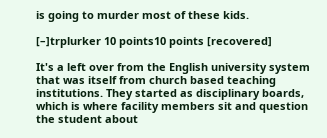is going to murder most of these kids.

[–]trplurker 10 points10 points [recovered]

It's a left over from the English university system that was itself from church based teaching institutions. They started as disciplinary boards, which is where facility members sit and question the student about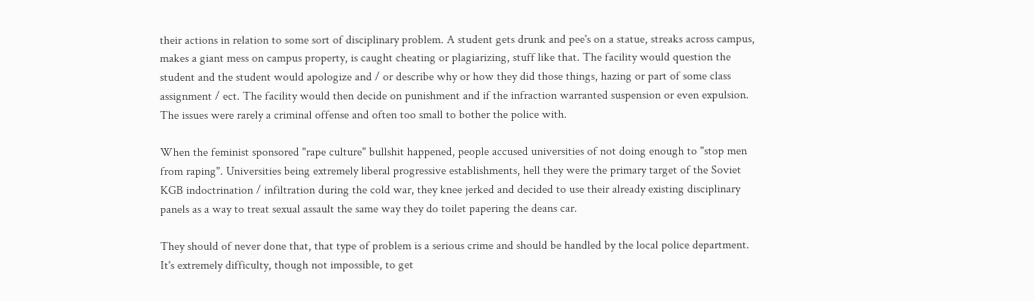their actions in relation to some sort of disciplinary problem. A student gets drunk and pee's on a statue, streaks across campus, makes a giant mess on campus property, is caught cheating or plagiarizing, stuff like that. The facility would question the student and the student would apologize and / or describe why or how they did those things, hazing or part of some class assignment / ect. The facility would then decide on punishment and if the infraction warranted suspension or even expulsion. The issues were rarely a criminal offense and often too small to bother the police with.

When the feminist sponsored "rape culture" bullshit happened, people accused universities of not doing enough to "stop men from raping". Universities being extremely liberal progressive establishments, hell they were the primary target of the Soviet KGB indoctrination / infiltration during the cold war, they knee jerked and decided to use their already existing disciplinary panels as a way to treat sexual assault the same way they do toilet papering the deans car.

They should of never done that, that type of problem is a serious crime and should be handled by the local police department. It's extremely difficulty, though not impossible, to get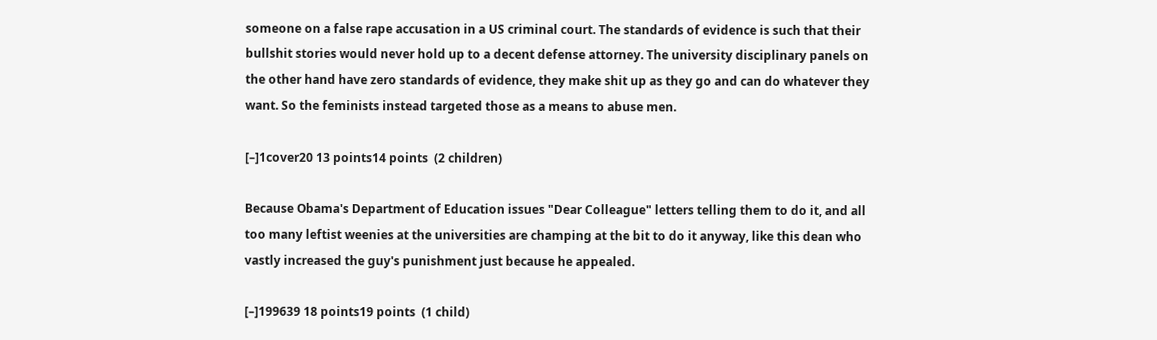someone on a false rape accusation in a US criminal court. The standards of evidence is such that their bullshit stories would never hold up to a decent defense attorney. The university disciplinary panels on the other hand have zero standards of evidence, they make shit up as they go and can do whatever they want. So the feminists instead targeted those as a means to abuse men.

[–]1cover20 13 points14 points  (2 children)

Because Obama's Department of Education issues "Dear Colleague" letters telling them to do it, and all too many leftist weenies at the universities are champing at the bit to do it anyway, like this dean who vastly increased the guy's punishment just because he appealed.

[–]199639 18 points19 points  (1 child)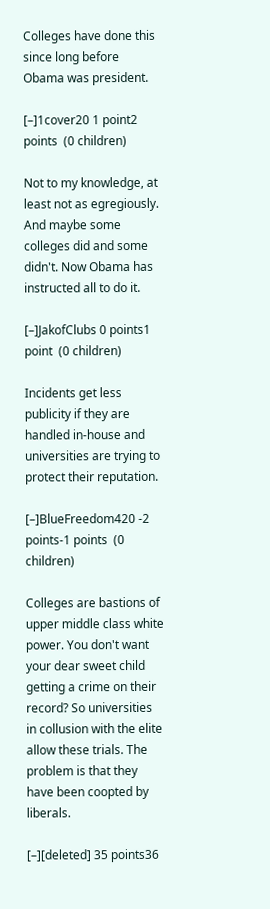Colleges have done this since long before Obama was president.

[–]1cover20 1 point2 points  (0 children)

Not to my knowledge, at least not as egregiously. And maybe some colleges did and some didn't. Now Obama has instructed all to do it.

[–]JakofClubs 0 points1 point  (0 children)

Incidents get less publicity if they are handled in-house and universities are trying to protect their reputation.

[–]BlueFreedom420 -2 points-1 points  (0 children)

Colleges are bastions of upper middle class white power. You don't want your dear sweet child getting a crime on their record? So universities in collusion with the elite allow these trials. The problem is that they have been coopted by liberals.

[–][deleted] 35 points36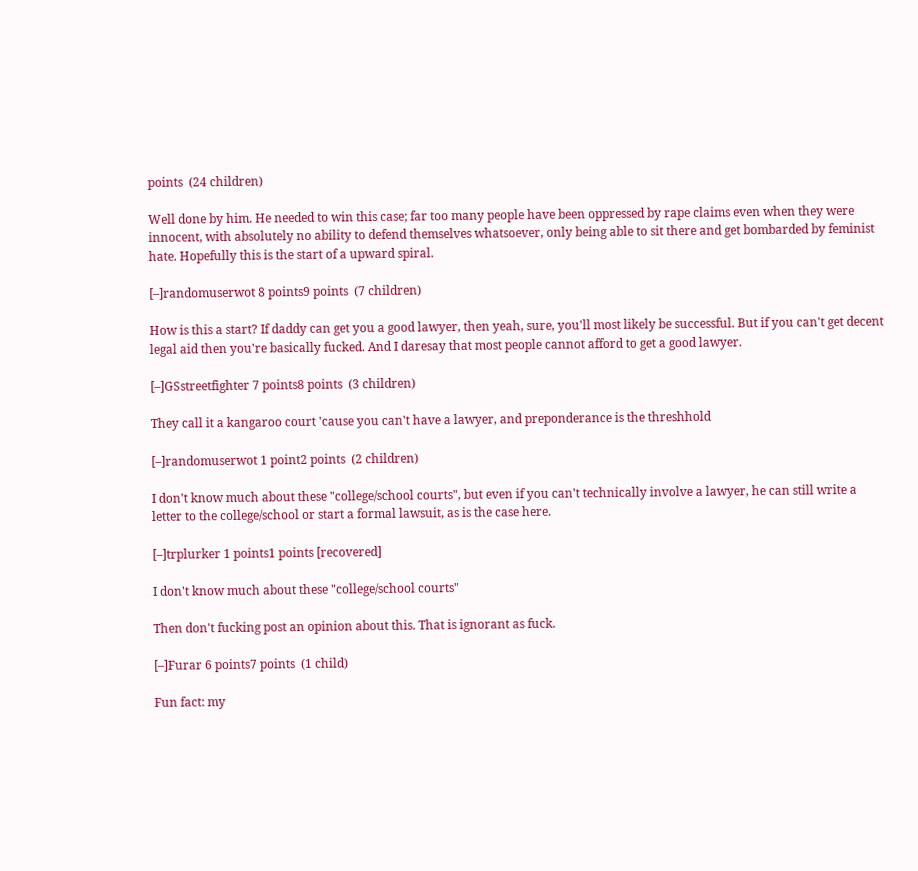points  (24 children)

Well done by him. He needed to win this case; far too many people have been oppressed by rape claims even when they were innocent, with absolutely no ability to defend themselves whatsoever, only being able to sit there and get bombarded by feminist hate. Hopefully this is the start of a upward spiral.

[–]randomuserwot 8 points9 points  (7 children)

How is this a start? If daddy can get you a good lawyer, then yeah, sure, you'll most likely be successful. But if you can't get decent legal aid then you're basically fucked. And I daresay that most people cannot afford to get a good lawyer.

[–]GSstreetfighter 7 points8 points  (3 children)

They call it a kangaroo court 'cause you can't have a lawyer, and preponderance is the threshhold

[–]randomuserwot 1 point2 points  (2 children)

I don't know much about these "college/school courts", but even if you can't technically involve a lawyer, he can still write a letter to the college/school or start a formal lawsuit, as is the case here.

[–]trplurker 1 points1 points [recovered]

I don't know much about these "college/school courts"

Then don't fucking post an opinion about this. That is ignorant as fuck.

[–]Furar 6 points7 points  (1 child)

Fun fact: my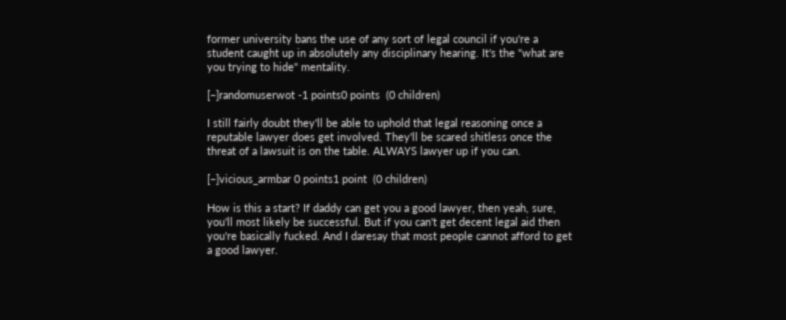former university bans the use of any sort of legal council if you're a student caught up in absolutely any disciplinary hearing. It's the "what are you trying to hide" mentality.

[–]randomuserwot -1 points0 points  (0 children)

I still fairly doubt they'll be able to uphold that legal reasoning once a reputable lawyer does get involved. They'll be scared shitless once the threat of a lawsuit is on the table. ALWAYS lawyer up if you can.

[–]vicious_armbar 0 points1 point  (0 children)

How is this a start? If daddy can get you a good lawyer, then yeah, sure, you'll most likely be successful. But if you can't get decent legal aid then you're basically fucked. And I daresay that most people cannot afford to get a good lawyer.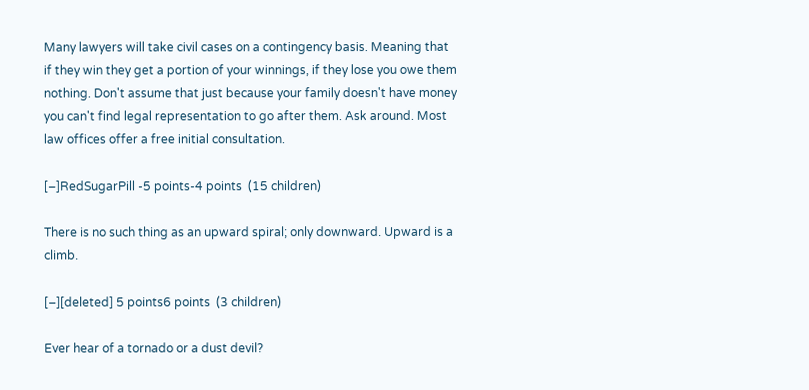Many lawyers will take civil cases on a contingency basis. Meaning that if they win they get a portion of your winnings, if they lose you owe them nothing. Don't assume that just because your family doesn't have money you can't find legal representation to go after them. Ask around. Most law offices offer a free initial consultation.

[–]RedSugarPill -5 points-4 points  (15 children)

There is no such thing as an upward spiral; only downward. Upward is a climb.

[–][deleted] 5 points6 points  (3 children)

Ever hear of a tornado or a dust devil?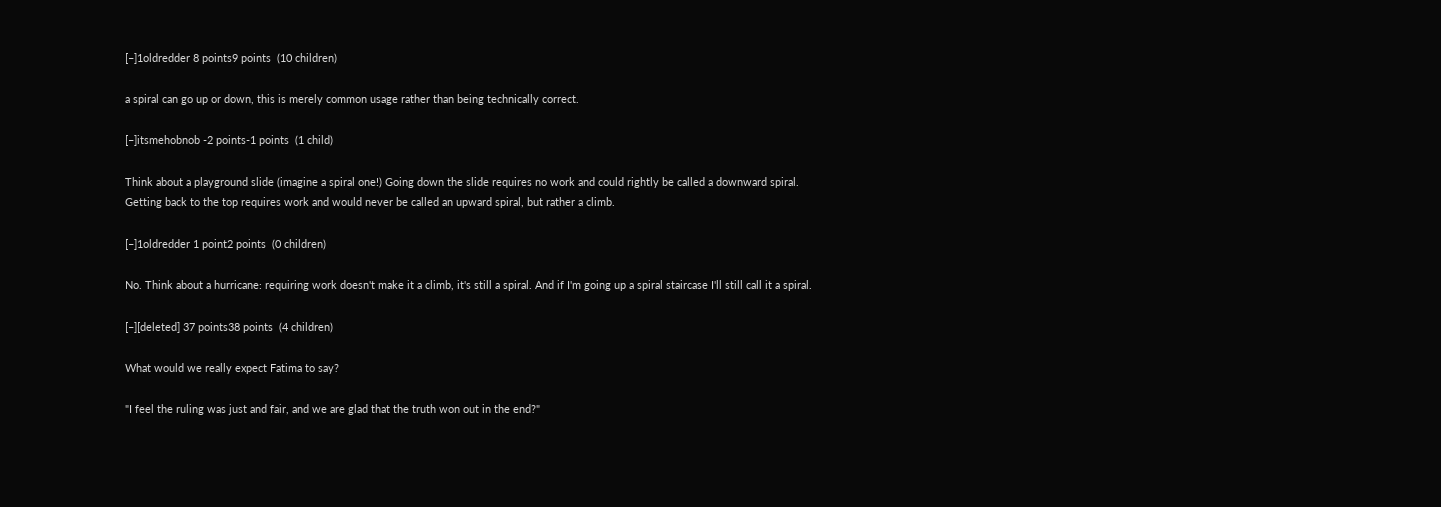[–]1oldredder 8 points9 points  (10 children)

a spiral can go up or down, this is merely common usage rather than being technically correct.

[–]itsmehobnob -2 points-1 points  (1 child)

Think about a playground slide (imagine a spiral one!) Going down the slide requires no work and could rightly be called a downward spiral. Getting back to the top requires work and would never be called an upward spiral, but rather a climb.

[–]1oldredder 1 point2 points  (0 children)

No. Think about a hurricane: requiring work doesn't make it a climb, it's still a spiral. And if I'm going up a spiral staircase I'll still call it a spiral.

[–][deleted] 37 points38 points  (4 children)

What would we really expect Fatima to say?

"I feel the ruling was just and fair, and we are glad that the truth won out in the end?"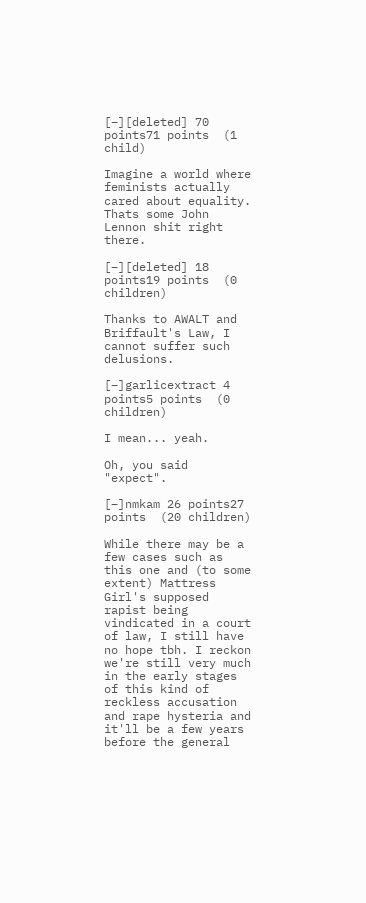[–][deleted] 70 points71 points  (1 child)

Imagine a world where feminists actually cared about equality. Thats some John Lennon shit right there.

[–][deleted] 18 points19 points  (0 children)

Thanks to AWALT and Briffault's Law, I cannot suffer such delusions.

[–]garlicextract 4 points5 points  (0 children)

I mean... yeah.

Oh, you said "expect".

[–]nmkam 26 points27 points  (20 children)

While there may be a few cases such as this one and (to some extent) Mattress Girl's supposed rapist being vindicated in a court of law, I still have no hope tbh. I reckon we're still very much in the early stages of this kind of reckless accusation and rape hysteria and it'll be a few years before the general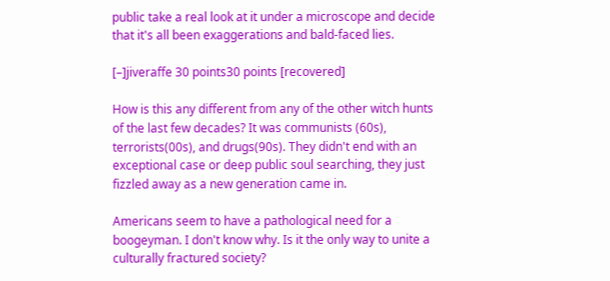public take a real look at it under a microscope and decide that it's all been exaggerations and bald-faced lies.

[–]jiveraffe 30 points30 points [recovered]

How is this any different from any of the other witch hunts of the last few decades? It was communists (60s), terrorists(00s), and drugs(90s). They didn't end with an exceptional case or deep public soul searching, they just fizzled away as a new generation came in.

Americans seem to have a pathological need for a boogeyman. I don't know why. Is it the only way to unite a culturally fractured society?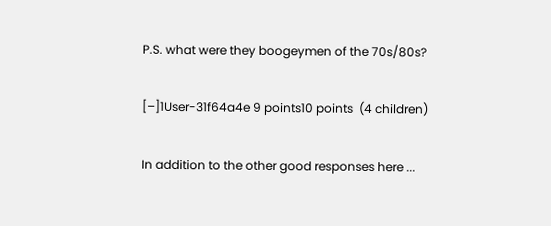P.S. what were they boogeymen of the 70s/80s?

[–]1User-31f64a4e 9 points10 points  (4 children)

In addition to the other good responses here ...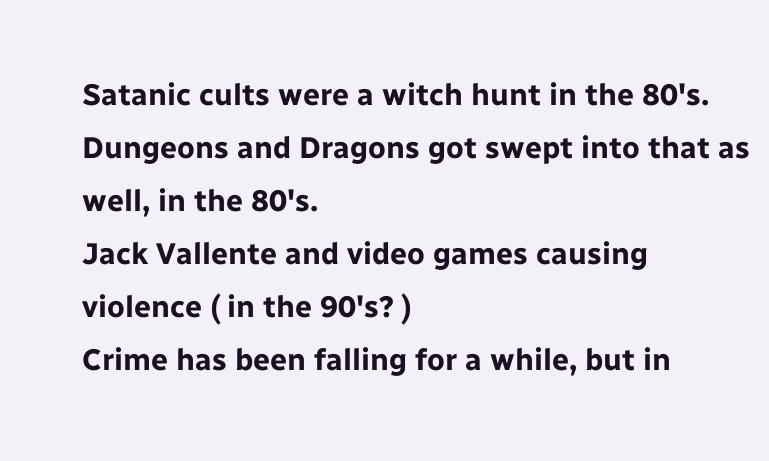Satanic cults were a witch hunt in the 80's.
Dungeons and Dragons got swept into that as well, in the 80's.
Jack Vallente and video games causing violence ( in the 90's? )
Crime has been falling for a while, but in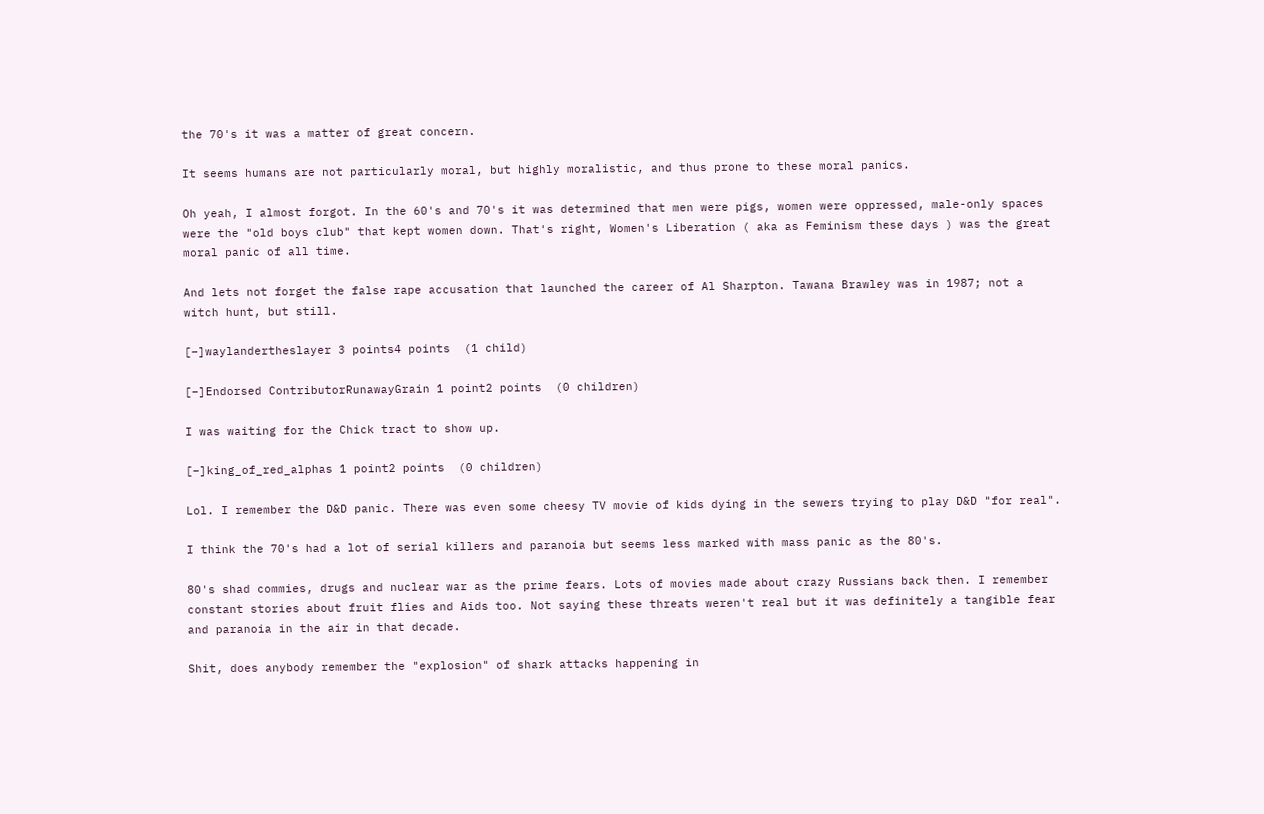the 70's it was a matter of great concern.

It seems humans are not particularly moral, but highly moralistic, and thus prone to these moral panics.

Oh yeah, I almost forgot. In the 60's and 70's it was determined that men were pigs, women were oppressed, male-only spaces were the "old boys club" that kept women down. That's right, Women's Liberation ( aka as Feminism these days ) was the great moral panic of all time.

And lets not forget the false rape accusation that launched the career of Al Sharpton. Tawana Brawley was in 1987; not a witch hunt, but still.

[–]waylandertheslayer 3 points4 points  (1 child)

[–]Endorsed ContributorRunawayGrain 1 point2 points  (0 children)

I was waiting for the Chick tract to show up.

[–]king_of_red_alphas 1 point2 points  (0 children)

Lol. I remember the D&D panic. There was even some cheesy TV movie of kids dying in the sewers trying to play D&D "for real".

I think the 70's had a lot of serial killers and paranoia but seems less marked with mass panic as the 80's.

80's shad commies, drugs and nuclear war as the prime fears. Lots of movies made about crazy Russians back then. I remember constant stories about fruit flies and Aids too. Not saying these threats weren't real but it was definitely a tangible fear and paranoia in the air in that decade.

Shit, does anybody remember the "explosion" of shark attacks happening in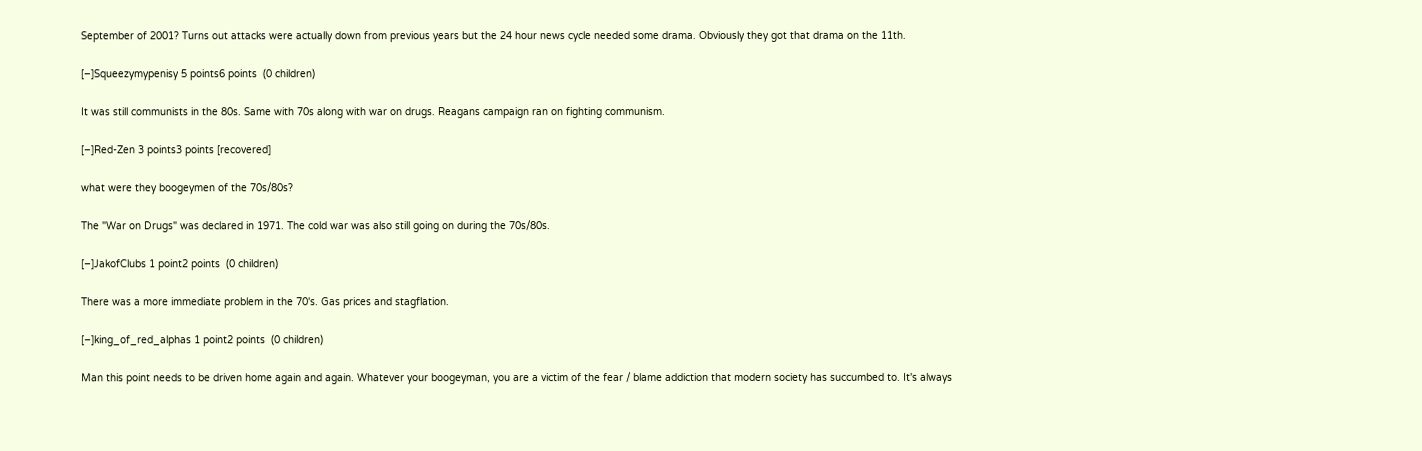September of 2001? Turns out attacks were actually down from previous years but the 24 hour news cycle needed some drama. Obviously they got that drama on the 11th.

[–]Squeezymypenisy 5 points6 points  (0 children)

It was still communists in the 80s. Same with 70s along with war on drugs. Reagans campaign ran on fighting communism.

[–]Red-Zen 3 points3 points [recovered]

what were they boogeymen of the 70s/80s?

The "War on Drugs" was declared in 1971. The cold war was also still going on during the 70s/80s.

[–]JakofClubs 1 point2 points  (0 children)

There was a more immediate problem in the 70's. Gas prices and stagflation.

[–]king_of_red_alphas 1 point2 points  (0 children)

Man this point needs to be driven home again and again. Whatever your boogeyman, you are a victim of the fear / blame addiction that modern society has succumbed to. It's always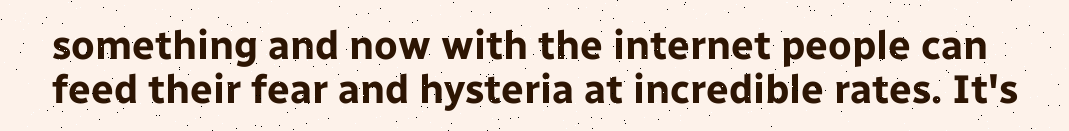something and now with the internet people can feed their fear and hysteria at incredible rates. It's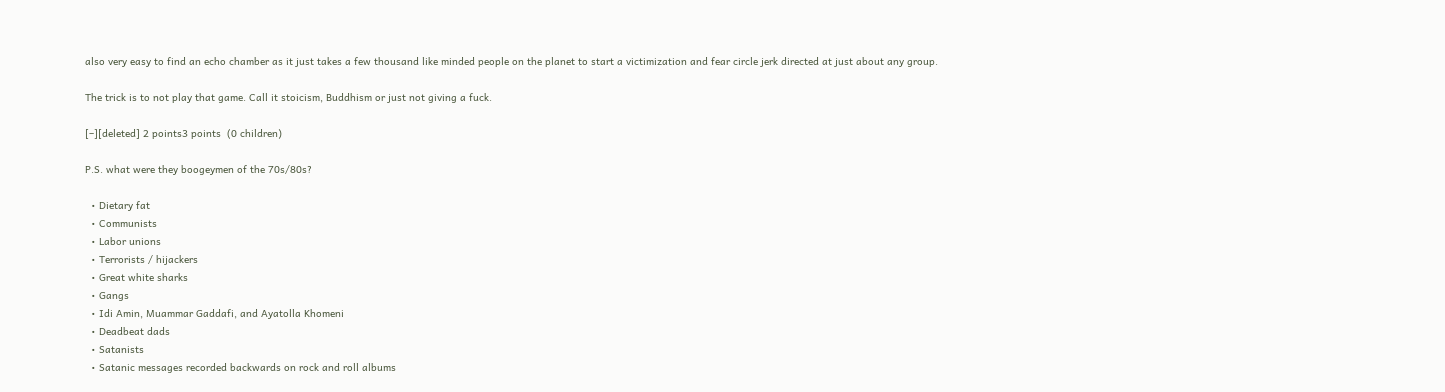also very easy to find an echo chamber as it just takes a few thousand like minded people on the planet to start a victimization and fear circle jerk directed at just about any group.

The trick is to not play that game. Call it stoicism, Buddhism or just not giving a fuck.

[–][deleted] 2 points3 points  (0 children)

P.S. what were they boogeymen of the 70s/80s?

  • Dietary fat
  • Communists
  • Labor unions
  • Terrorists / hijackers
  • Great white sharks
  • Gangs
  • Idi Amin, Muammar Gaddafi, and Ayatolla Khomeni
  • Deadbeat dads
  • Satanists
  • Satanic messages recorded backwards on rock and roll albums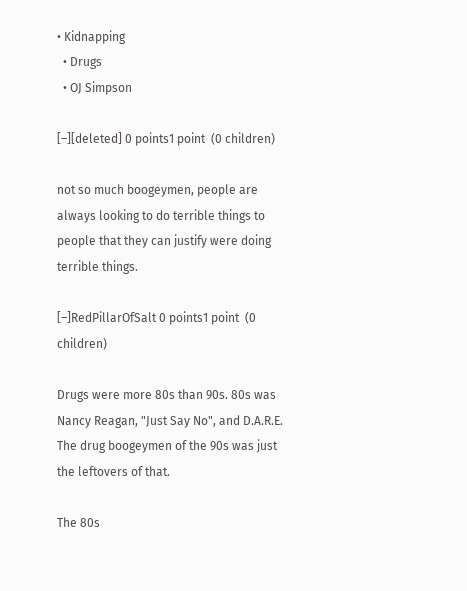• Kidnapping
  • Drugs
  • OJ Simpson

[–][deleted] 0 points1 point  (0 children)

not so much boogeymen, people are always looking to do terrible things to people that they can justify were doing terrible things.

[–]RedPillarOfSalt 0 points1 point  (0 children)

Drugs were more 80s than 90s. 80s was Nancy Reagan, "Just Say No", and D.A.R.E. The drug boogeymen of the 90s was just the leftovers of that.

The 80s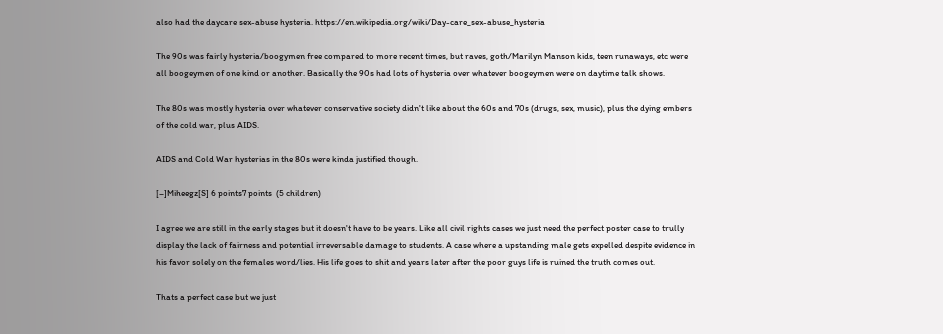also had the daycare sex-abuse hysteria. https://en.wikipedia.org/wiki/Day-care_sex-abuse_hysteria

The 90s was fairly hysteria/boogymen free compared to more recent times, but raves, goth/Marilyn Manson kids, teen runaways, etc were all boogeymen of one kind or another. Basically the 90s had lots of hysteria over whatever boogeymen were on daytime talk shows.

The 80s was mostly hysteria over whatever conservative society didn't like about the 60s and 70s (drugs, sex, music), plus the dying embers of the cold war, plus AIDS.

AIDS and Cold War hysterias in the 80s were kinda justified though.

[–]Miheegz[S] 6 points7 points  (5 children)

I agree we are still in the early stages but it doesn't have to be years. Like all civil rights cases we just need the perfect poster case to trully display the lack of fairness and potential irreversable damage to students. A case where a upstanding male gets expelled despite evidence in his favor solely on the females word/lies. His life goes to shit and years later after the poor guys life is ruined the truth comes out.

Thats a perfect case but we just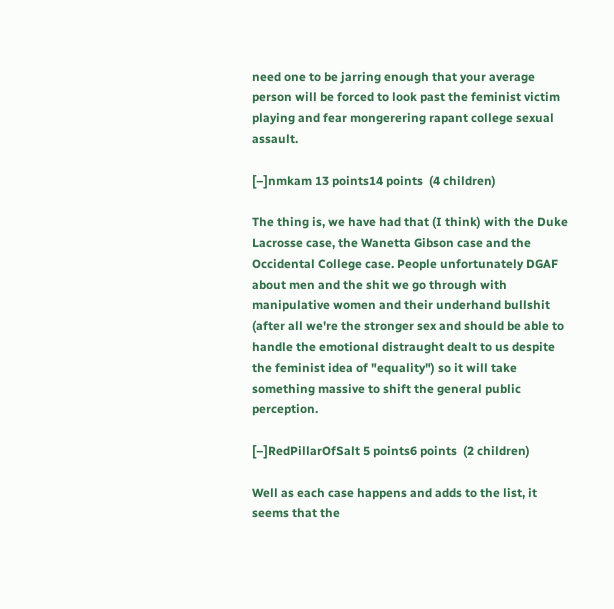need one to be jarring enough that your average person will be forced to look past the feminist victim playing and fear mongerering rapant college sexual assault.

[–]nmkam 13 points14 points  (4 children)

The thing is, we have had that (I think) with the Duke Lacrosse case, the Wanetta Gibson case and the Occidental College case. People unfortunately DGAF about men and the shit we go through with manipulative women and their underhand bullshit (after all we're the stronger sex and should be able to handle the emotional distraught dealt to us despite the feminist idea of "equality") so it will take something massive to shift the general public perception.

[–]RedPillarOfSalt 5 points6 points  (2 children)

Well as each case happens and adds to the list, it seems that the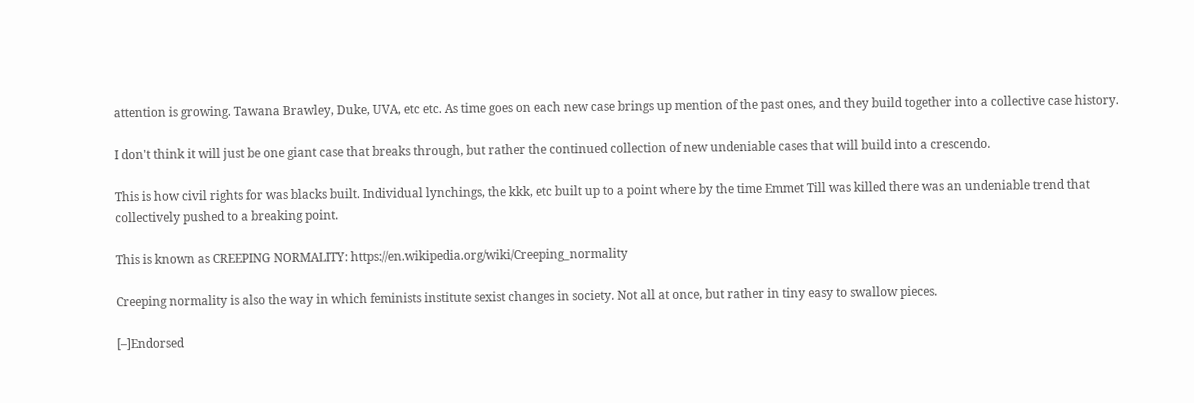attention is growing. Tawana Brawley, Duke, UVA, etc etc. As time goes on each new case brings up mention of the past ones, and they build together into a collective case history.

I don't think it will just be one giant case that breaks through, but rather the continued collection of new undeniable cases that will build into a crescendo.

This is how civil rights for was blacks built. Individual lynchings, the kkk, etc built up to a point where by the time Emmet Till was killed there was an undeniable trend that collectively pushed to a breaking point.

This is known as CREEPING NORMALITY: https://en.wikipedia.org/wiki/Creeping_normality

Creeping normality is also the way in which feminists institute sexist changes in society. Not all at once, but rather in tiny easy to swallow pieces.

[–]Endorsed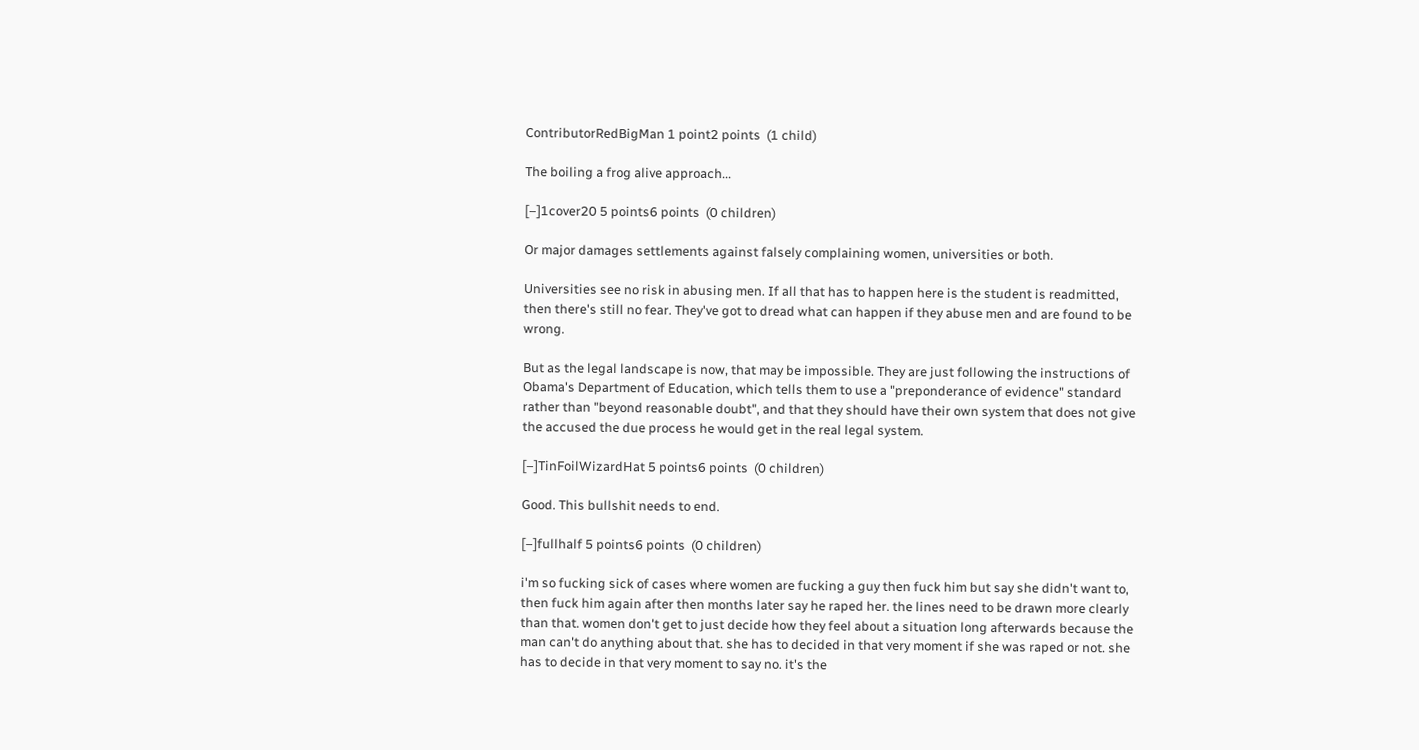ContributorRedBigMan 1 point2 points  (1 child)

The boiling a frog alive approach...

[–]1cover20 5 points6 points  (0 children)

Or major damages settlements against falsely complaining women, universities or both.

Universities see no risk in abusing men. If all that has to happen here is the student is readmitted, then there's still no fear. They've got to dread what can happen if they abuse men and are found to be wrong.

But as the legal landscape is now, that may be impossible. They are just following the instructions of Obama's Department of Education, which tells them to use a "preponderance of evidence" standard rather than "beyond reasonable doubt", and that they should have their own system that does not give the accused the due process he would get in the real legal system.

[–]TinFoilWizardHat 5 points6 points  (0 children)

Good. This bullshit needs to end.

[–]fullhalf 5 points6 points  (0 children)

i'm so fucking sick of cases where women are fucking a guy then fuck him but say she didn't want to, then fuck him again after then months later say he raped her. the lines need to be drawn more clearly than that. women don't get to just decide how they feel about a situation long afterwards because the man can't do anything about that. she has to decided in that very moment if she was raped or not. she has to decide in that very moment to say no. it's the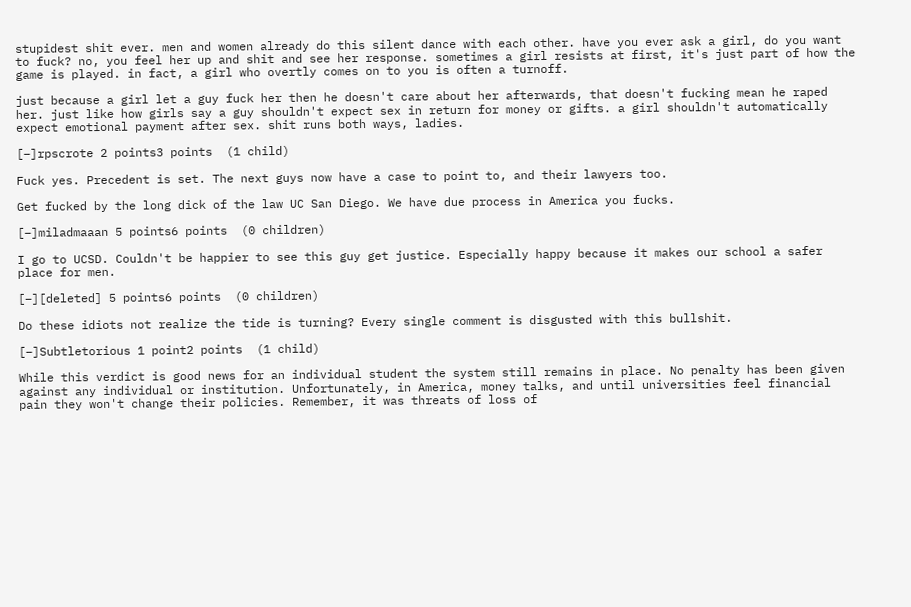stupidest shit ever. men and women already do this silent dance with each other. have you ever ask a girl, do you want to fuck? no, you feel her up and shit and see her response. sometimes a girl resists at first, it's just part of how the game is played. in fact, a girl who overtly comes on to you is often a turnoff.

just because a girl let a guy fuck her then he doesn't care about her afterwards, that doesn't fucking mean he raped her. just like how girls say a guy shouldn't expect sex in return for money or gifts. a girl shouldn't automatically expect emotional payment after sex. shit runs both ways, ladies.

[–]rpscrote 2 points3 points  (1 child)

Fuck yes. Precedent is set. The next guys now have a case to point to, and their lawyers too.

Get fucked by the long dick of the law UC San Diego. We have due process in America you fucks.

[–]miladmaaan 5 points6 points  (0 children)

I go to UCSD. Couldn't be happier to see this guy get justice. Especially happy because it makes our school a safer place for men.

[–][deleted] 5 points6 points  (0 children)

Do these idiots not realize the tide is turning? Every single comment is disgusted with this bullshit.

[–]Subtletorious 1 point2 points  (1 child)

While this verdict is good news for an individual student the system still remains in place. No penalty has been given against any individual or institution. Unfortunately, in America, money talks, and until universities feel financial pain they won't change their policies. Remember, it was threats of loss of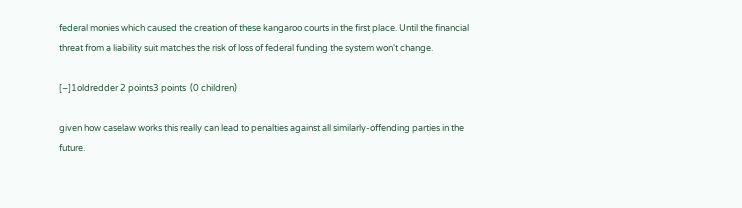federal monies which caused the creation of these kangaroo courts in the first place. Until the financial threat from a liability suit matches the risk of loss of federal funding the system won't change.

[–]1oldredder 2 points3 points  (0 children)

given how caselaw works this really can lead to penalties against all similarly-offending parties in the future.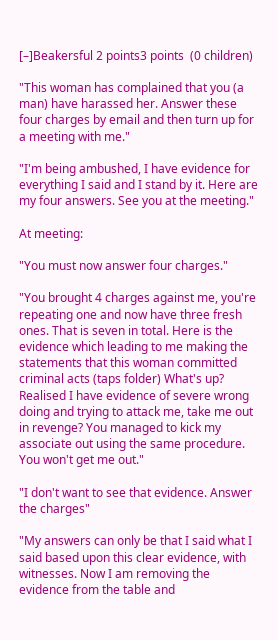[–]Beakersful 2 points3 points  (0 children)

"This woman has complained that you (a man) have harassed her. Answer these four charges by email and then turn up for a meeting with me."

"I'm being ambushed, I have evidence for everything I said and I stand by it. Here are my four answers. See you at the meeting."

At meeting:

"You must now answer four charges."

"You brought 4 charges against me, you're repeating one and now have three fresh ones. That is seven in total. Here is the evidence which leading to me making the statements that this woman committed criminal acts (taps folder) What's up? Realised I have evidence of severe wrong doing and trying to attack me, take me out in revenge? You managed to kick my associate out using the same procedure. You won't get me out."

"I don't want to see that evidence. Answer the charges"

"My answers can only be that I said what I said based upon this clear evidence, with witnesses. Now I am removing the evidence from the table and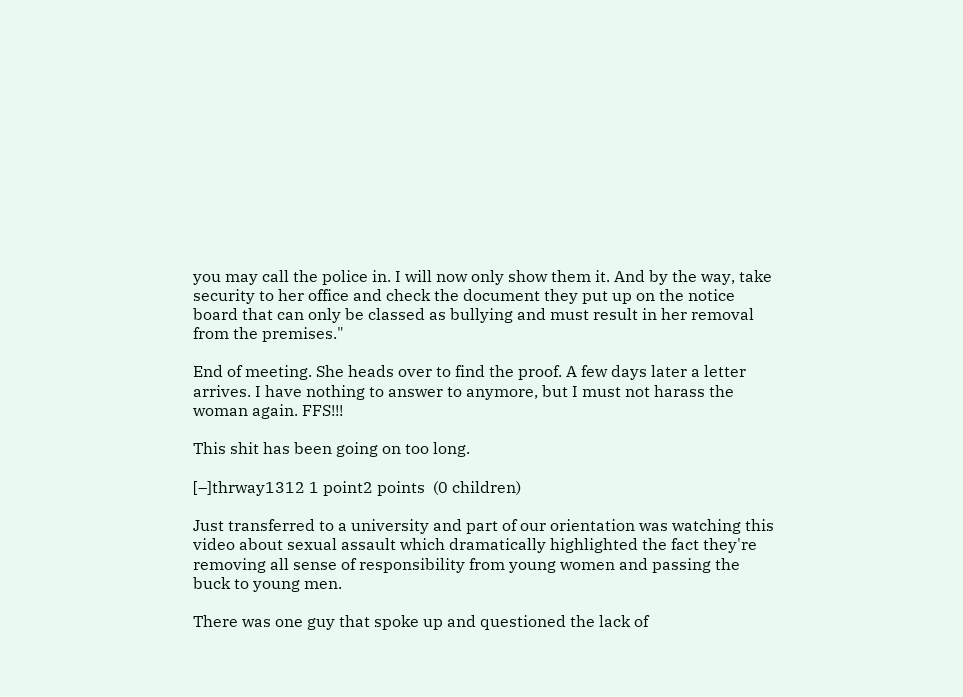you may call the police in. I will now only show them it. And by the way, take security to her office and check the document they put up on the notice board that can only be classed as bullying and must result in her removal from the premises."

End of meeting. She heads over to find the proof. A few days later a letter arrives. I have nothing to answer to anymore, but I must not harass the woman again. FFS!!!

This shit has been going on too long.

[–]thrway1312 1 point2 points  (0 children)

Just transferred to a university and part of our orientation was watching this video about sexual assault which dramatically highlighted the fact they're removing all sense of responsibility from young women and passing the buck to young men.

There was one guy that spoke up and questioned the lack of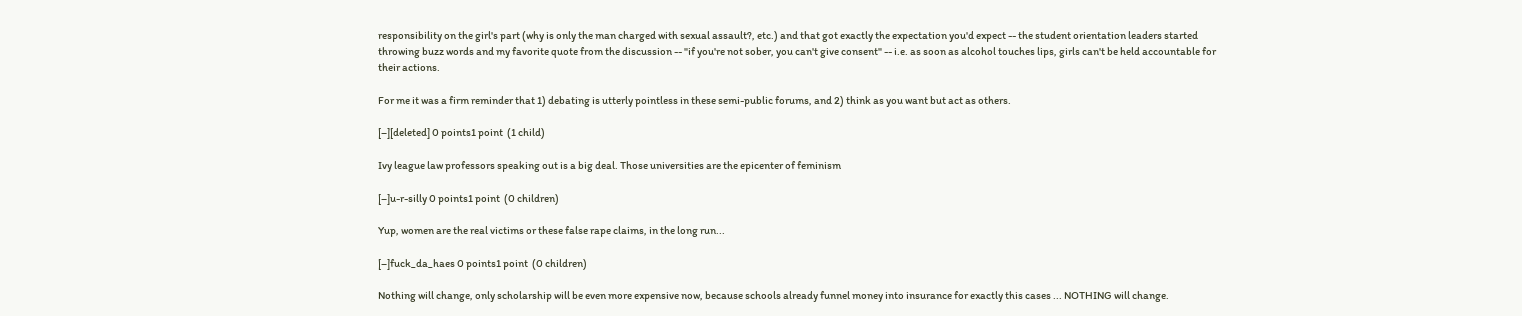responsibility on the girl's part (why is only the man charged with sexual assault?, etc.) and that got exactly the expectation you'd expect -- the student orientation leaders started throwing buzz words and my favorite quote from the discussion -- "if you're not sober, you can't give consent" -- i.e. as soon as alcohol touches lips, girls can't be held accountable for their actions.

For me it was a firm reminder that 1) debating is utterly pointless in these semi-public forums, and 2) think as you want but act as others.

[–][deleted] 0 points1 point  (1 child)

Ivy league law professors speaking out is a big deal. Those universities are the epicenter of feminism

[–]u-r-silly 0 points1 point  (0 children)

Yup, women are the real victims or these false rape claims, in the long run...

[–]fuck_da_haes 0 points1 point  (0 children)

Nothing will change, only scholarship will be even more expensive now, because schools already funnel money into insurance for exactly this cases ... NOTHING will change.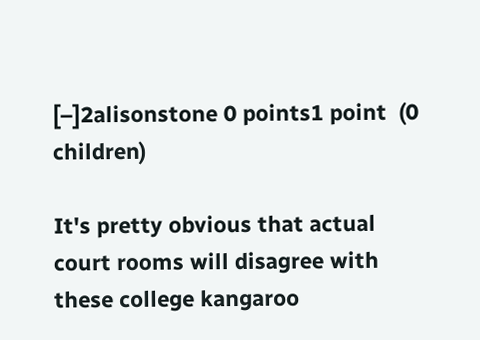[–]2alisonstone 0 points1 point  (0 children)

It's pretty obvious that actual court rooms will disagree with these college kangaroo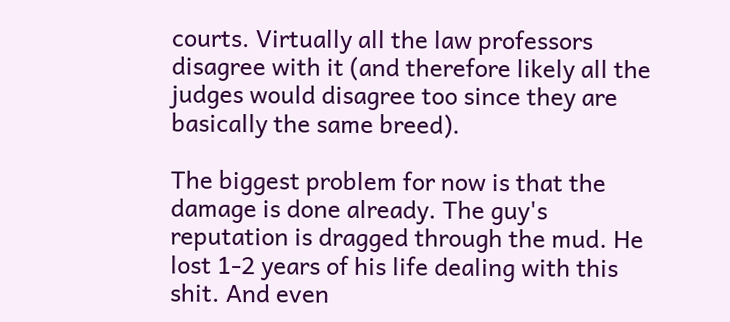courts. Virtually all the law professors disagree with it (and therefore likely all the judges would disagree too since they are basically the same breed).

The biggest problem for now is that the damage is done already. The guy's reputation is dragged through the mud. He lost 1-2 years of his life dealing with this shit. And even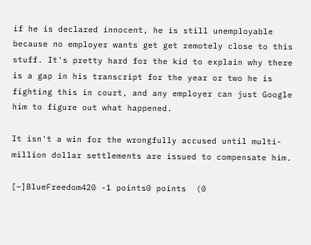if he is declared innocent, he is still unemployable because no employer wants get get remotely close to this stuff. It's pretty hard for the kid to explain why there is a gap in his transcript for the year or two he is fighting this in court, and any employer can just Google him to figure out what happened.

It isn't a win for the wrongfully accused until multi-million dollar settlements are issued to compensate him.

[–]BlueFreedom420 -1 points0 points  (0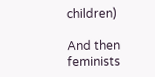children)

And then feminists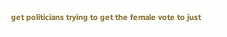get politicians trying to get the female vote to just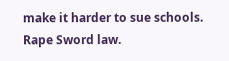make it harder to sue schools. Rape Sword law.